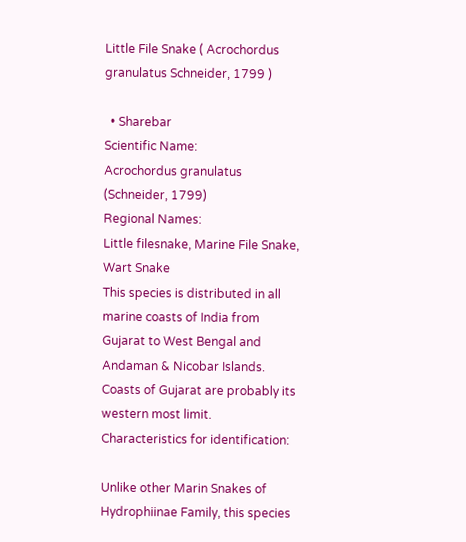Little File Snake ( Acrochordus granulatus Schneider, 1799 )

  • Sharebar
Scientific Name:
Acrochordus granulatus (Schneider, 1799)
Regional Names:
Little filesnake, Marine File Snake, Wart Snake
This species is distributed in all marine coasts of India from Gujarat to West Bengal and Andaman & Nicobar Islands. Coasts of Gujarat are probably its western most limit.
Characteristics for identification:

Unlike other Marin Snakes of Hydrophiinae Family, this species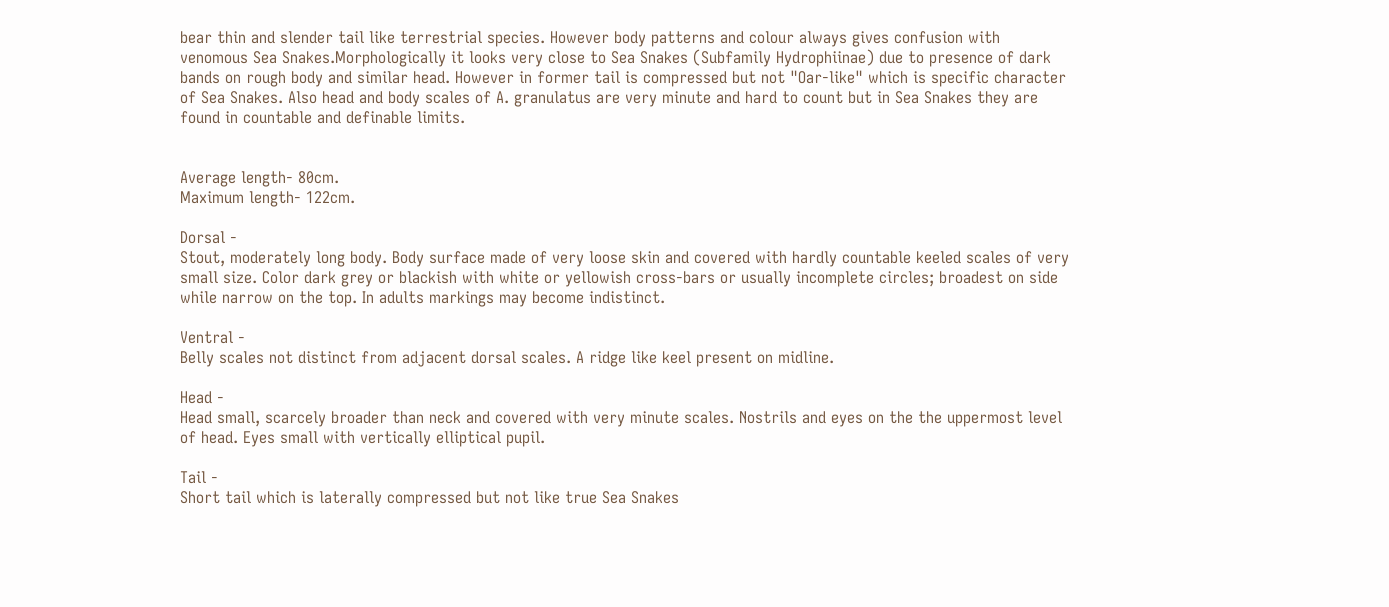bear thin and slender tail like terrestrial species. However body patterns and colour always gives confusion with venomous Sea Snakes.Morphologically it looks very close to Sea Snakes (Subfamily Hydrophiinae) due to presence of dark bands on rough body and similar head. However in former tail is compressed but not "Oar-like" which is specific character of Sea Snakes. Also head and body scales of A. granulatus are very minute and hard to count but in Sea Snakes they are found in countable and definable limits.


Average length- 80cm.
Maximum length- 122cm.

Dorsal -
Stout, moderately long body. Body surface made of very loose skin and covered with hardly countable keeled scales of very small size. Color dark grey or blackish with white or yellowish cross-bars or usually incomplete circles; broadest on side while narrow on the top. In adults markings may become indistinct.

Ventral -
Belly scales not distinct from adjacent dorsal scales. A ridge like keel present on midline.

Head -
Head small, scarcely broader than neck and covered with very minute scales. Nostrils and eyes on the the uppermost level of head. Eyes small with vertically elliptical pupil.

Tail -
Short tail which is laterally compressed but not like true Sea Snakes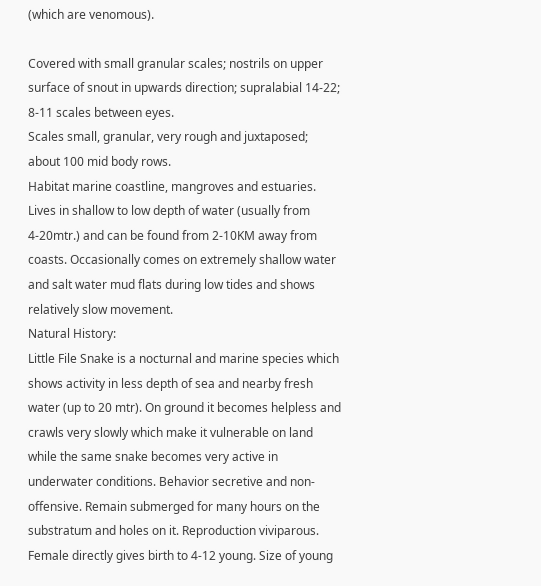(which are venomous).

Covered with small granular scales; nostrils on upper surface of snout in upwards direction; supralabial 14-22; 8-11 scales between eyes.
Scales small, granular, very rough and juxtaposed; about 100 mid body rows.
Habitat marine coastline, mangroves and estuaries. Lives in shallow to low depth of water (usually from 4-20mtr.) and can be found from 2-10KM away from coasts. Occasionally comes on extremely shallow water and salt water mud flats during low tides and shows relatively slow movement.
Natural History:
Little File Snake is a nocturnal and marine species which shows activity in less depth of sea and nearby fresh water (up to 20 mtr). On ground it becomes helpless and crawls very slowly which make it vulnerable on land while the same snake becomes very active in underwater conditions. Behavior secretive and non-offensive. Remain submerged for many hours on the substratum and holes on it. Reproduction viviparous. Female directly gives birth to 4-12 young. Size of young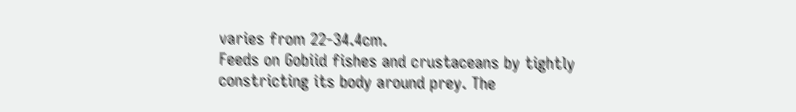varies from 22-34.4cm.
Feeds on Gobiid fishes and crustaceans by tightly constricting its body around prey. The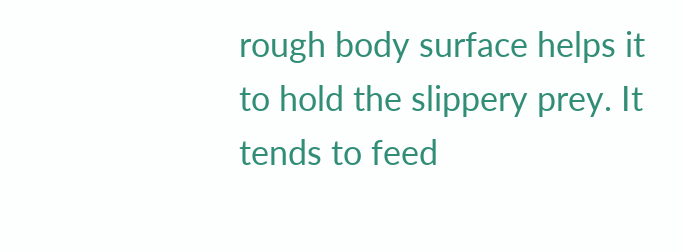rough body surface helps it to hold the slippery prey. It tends to feed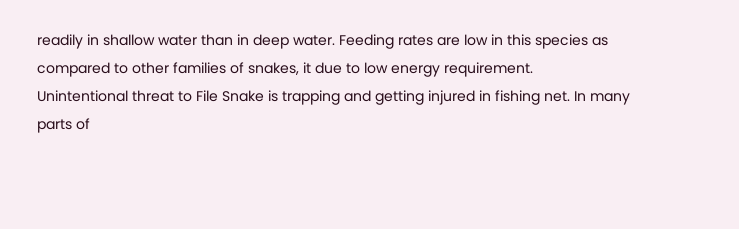readily in shallow water than in deep water. Feeding rates are low in this species as compared to other families of snakes, it due to low energy requirement.
Unintentional threat to File Snake is trapping and getting injured in fishing net. In many parts of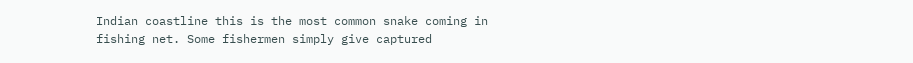Indian coastline this is the most common snake coming in fishing net. Some fishermen simply give captured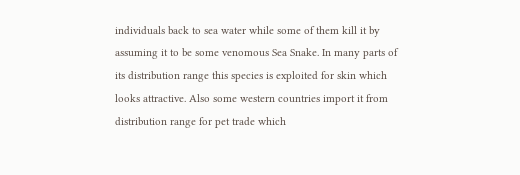individuals back to sea water while some of them kill it by assuming it to be some venomous Sea Snake. In many parts of its distribution range this species is exploited for skin which looks attractive. Also some western countries import it from distribution range for pet trade which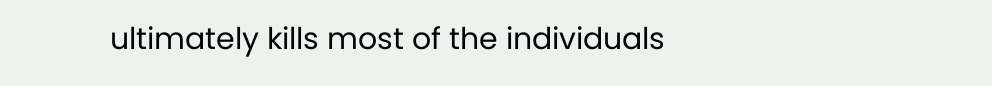ultimately kills most of the individuals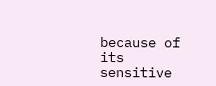because of its sensitive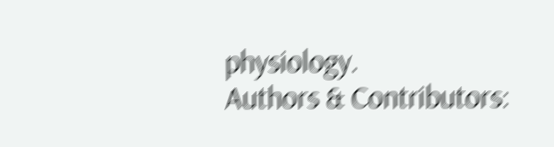physiology.
Authors & Contributors: